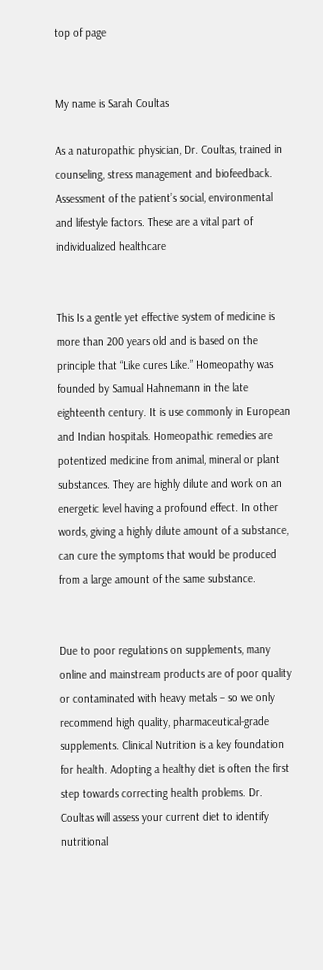top of page


My name is Sarah Coultas

As a naturopathic physician, Dr. Coultas, trained in counseling, stress management and biofeedback. Assessment of the patient’s social, environmental and lifestyle factors. These are a vital part of individualized healthcare


This Is a gentle yet effective system of medicine is more than 200 years old and is based on the principle that “Like cures Like.” Homeopathy was founded by Samual Hahnemann in the late eighteenth century. It is use commonly in European and Indian hospitals. Homeopathic remedies are potentized medicine from animal, mineral or plant substances. They are highly dilute and work on an energetic level having a profound effect. In other words, giving a highly dilute amount of a substance, can cure the symptoms that would be produced from a large amount of the same substance.


Due to poor regulations on supplements, many online and mainstream products are of poor quality or contaminated with heavy metals – so we only recommend high quality, pharmaceutical-grade supplements. Clinical Nutrition is a key foundation for health. Adopting a healthy diet is often the first step towards correcting health problems. Dr. Coultas will assess your current diet to identify nutritional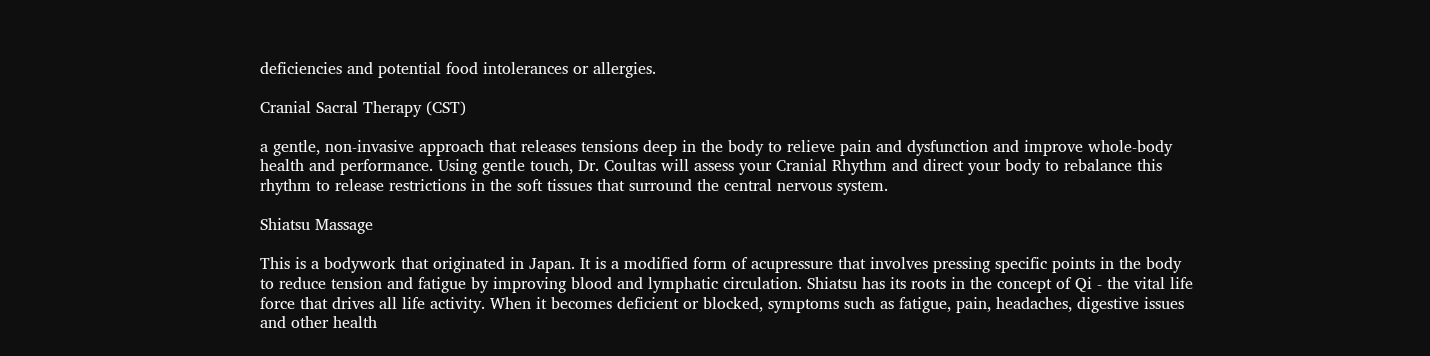deficiencies and potential food intolerances or allergies.

Cranial Sacral Therapy (CST)

a gentle, non-invasive approach that releases tensions deep in the body to relieve pain and dysfunction and improve whole-body health and performance. Using gentle touch, Dr. Coultas will assess your Cranial Rhythm and direct your body to rebalance this rhythm to release restrictions in the soft tissues that surround the central nervous system.

Shiatsu Massage

This is a bodywork that originated in Japan. It is a modified form of acupressure that involves pressing specific points in the body to reduce tension and fatigue by improving blood and lymphatic circulation. Shiatsu has its roots in the concept of Qi - the vital life force that drives all life activity. When it becomes deficient or blocked, symptoms such as fatigue, pain, headaches, digestive issues and other health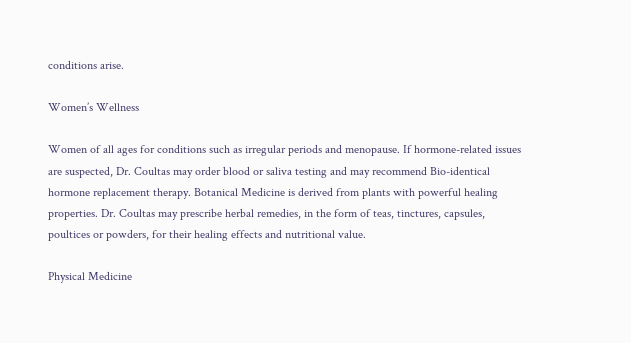conditions arise.

Women’s Wellness

Women of all ages for conditions such as irregular periods and menopause. If hormone-related issues are suspected, Dr. Coultas may order blood or saliva testing and may recommend Bio-identical hormone replacement therapy. Botanical Medicine is derived from plants with powerful healing properties. Dr. Coultas may prescribe herbal remedies, in the form of teas, tinctures, capsules, poultices or powders, for their healing effects and nutritional value.

Physical Medicine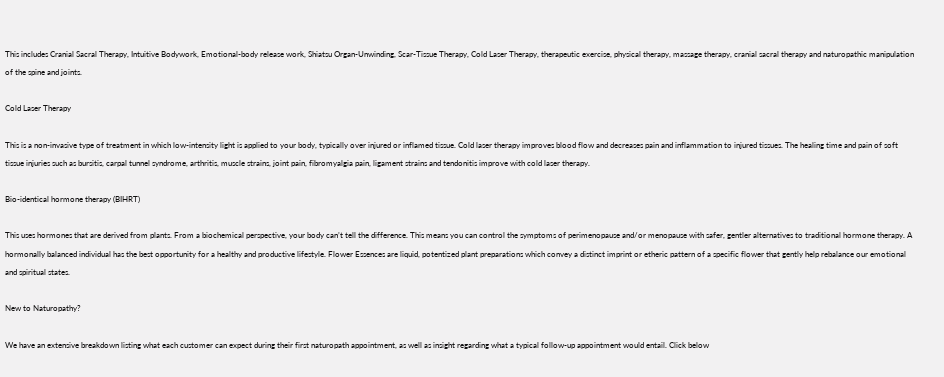This includes Cranial Sacral Therapy, Intuitive Bodywork, Emotional-body release work, Shiatsu Organ-Unwinding, Scar-Tissue Therapy, Cold Laser Therapy, therapeutic exercise, physical therapy, massage therapy, cranial sacral therapy and naturopathic manipulation of the spine and joints.

Cold Laser Therapy

This is a non-invasive type of treatment in which low-intensity light is applied to your body, typically over injured or inflamed tissue. Cold laser therapy improves blood flow and decreases pain and inflammation to injured tissues. The healing time and pain of soft tissue injuries such as bursitis, carpal tunnel syndrome, arthritis, muscle strains, joint pain, fibromyalgia pain, ligament strains and tendonitis improve with cold laser therapy.

Bio-identical hormone therapy (BIHRT)

This uses hormones that are derived from plants. From a biochemical perspective, your body can’t tell the difference. This means you can control the symptoms of perimenopause and/or menopause with safer, gentler alternatives to traditional hormone therapy. A hormonally balanced individual has the best opportunity for a healthy and productive lifestyle. Flower Essences are liquid, potentized plant preparations which convey a distinct imprint or etheric pattern of a specific flower that gently help rebalance our emotional and spiritual states.

New to Naturopathy?

We have an extensive breakdown listing what each customer can expect during their first naturopath appointment, as well as insight regarding what a typical follow-up appointment would entail. Click below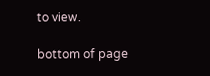to view.

bottom of page